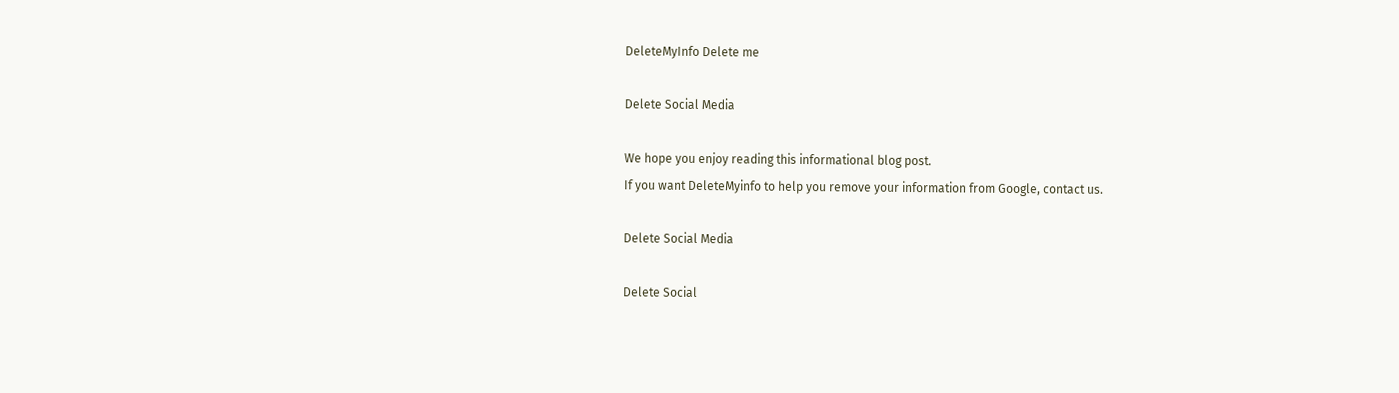DeleteMyInfo Delete me

Delete Social Media

We hope you enjoy reading this informational blog post.
If you want DeleteMyinfo to help you remove your information from Google, contact us.

Delete Social Media

Delete Social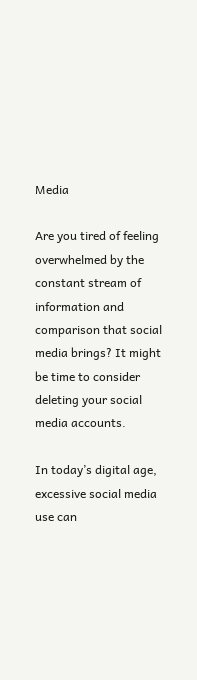Media

Are you tired of feeling overwhelmed by the constant stream of information and comparison that social media brings? It might be time to consider deleting your social media accounts.

In today’s digital age, excessive social media use can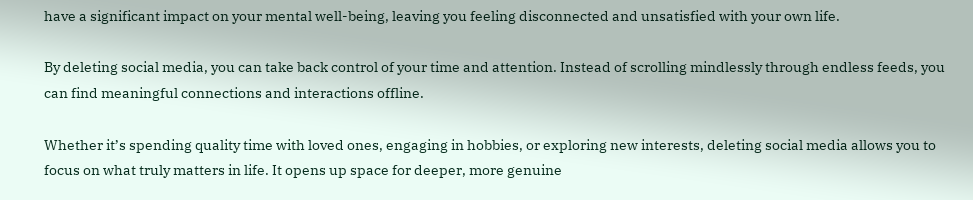have a significant impact on your mental well-being, leaving you feeling disconnected and unsatisfied with your own life.

By deleting social media, you can take back control of your time and attention. Instead of scrolling mindlessly through endless feeds, you can find meaningful connections and interactions offline.

Whether it’s spending quality time with loved ones, engaging in hobbies, or exploring new interests, deleting social media allows you to focus on what truly matters in life. It opens up space for deeper, more genuine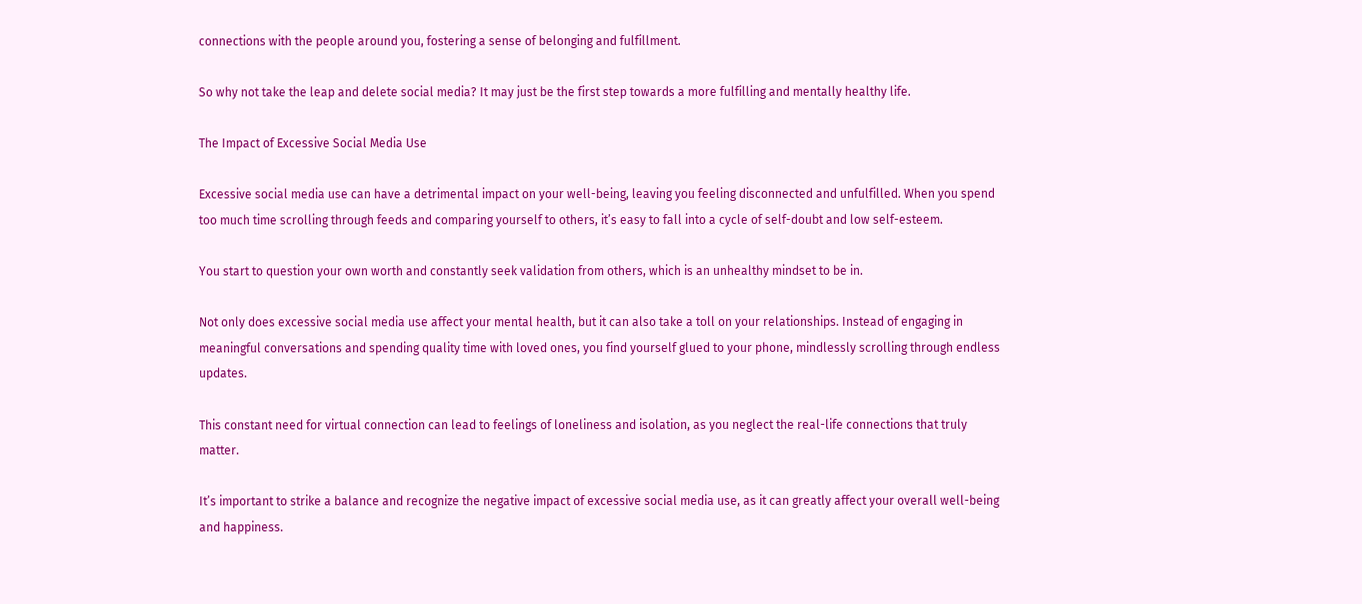connections with the people around you, fostering a sense of belonging and fulfillment.

So why not take the leap and delete social media? It may just be the first step towards a more fulfilling and mentally healthy life.

The Impact of Excessive Social Media Use

Excessive social media use can have a detrimental impact on your well-being, leaving you feeling disconnected and unfulfilled. When you spend too much time scrolling through feeds and comparing yourself to others, it’s easy to fall into a cycle of self-doubt and low self-esteem.

You start to question your own worth and constantly seek validation from others, which is an unhealthy mindset to be in.

Not only does excessive social media use affect your mental health, but it can also take a toll on your relationships. Instead of engaging in meaningful conversations and spending quality time with loved ones, you find yourself glued to your phone, mindlessly scrolling through endless updates.

This constant need for virtual connection can lead to feelings of loneliness and isolation, as you neglect the real-life connections that truly matter.

It’s important to strike a balance and recognize the negative impact of excessive social media use, as it can greatly affect your overall well-being and happiness.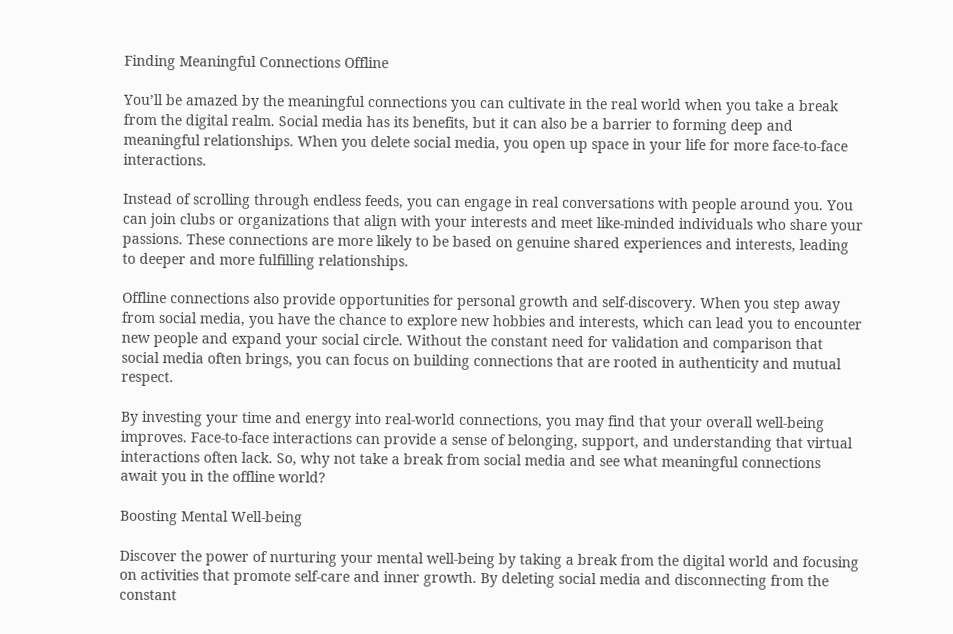Finding Meaningful Connections Offline

You’ll be amazed by the meaningful connections you can cultivate in the real world when you take a break from the digital realm. Social media has its benefits, but it can also be a barrier to forming deep and meaningful relationships. When you delete social media, you open up space in your life for more face-to-face interactions.

Instead of scrolling through endless feeds, you can engage in real conversations with people around you. You can join clubs or organizations that align with your interests and meet like-minded individuals who share your passions. These connections are more likely to be based on genuine shared experiences and interests, leading to deeper and more fulfilling relationships.

Offline connections also provide opportunities for personal growth and self-discovery. When you step away from social media, you have the chance to explore new hobbies and interests, which can lead you to encounter new people and expand your social circle. Without the constant need for validation and comparison that social media often brings, you can focus on building connections that are rooted in authenticity and mutual respect.

By investing your time and energy into real-world connections, you may find that your overall well-being improves. Face-to-face interactions can provide a sense of belonging, support, and understanding that virtual interactions often lack. So, why not take a break from social media and see what meaningful connections await you in the offline world?

Boosting Mental Well-being

Discover the power of nurturing your mental well-being by taking a break from the digital world and focusing on activities that promote self-care and inner growth. By deleting social media and disconnecting from the constant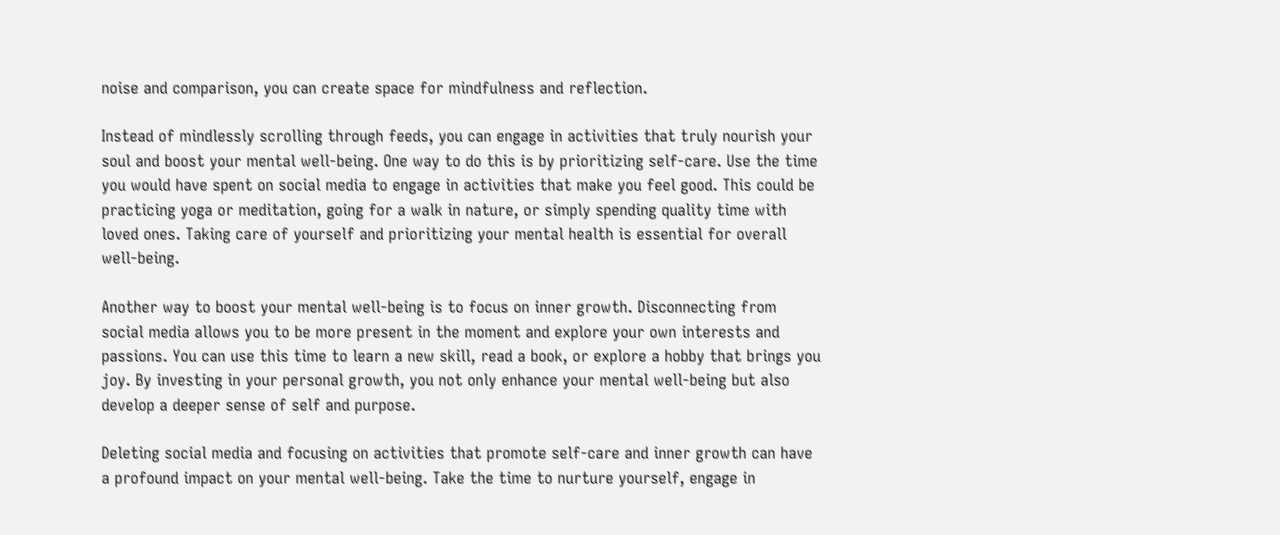noise and comparison, you can create space for mindfulness and reflection.

Instead of mindlessly scrolling through feeds, you can engage in activities that truly nourish your soul and boost your mental well-being. One way to do this is by prioritizing self-care. Use the time you would have spent on social media to engage in activities that make you feel good. This could be practicing yoga or meditation, going for a walk in nature, or simply spending quality time with loved ones. Taking care of yourself and prioritizing your mental health is essential for overall well-being.

Another way to boost your mental well-being is to focus on inner growth. Disconnecting from social media allows you to be more present in the moment and explore your own interests and passions. You can use this time to learn a new skill, read a book, or explore a hobby that brings you joy. By investing in your personal growth, you not only enhance your mental well-being but also develop a deeper sense of self and purpose.

Deleting social media and focusing on activities that promote self-care and inner growth can have a profound impact on your mental well-being. Take the time to nurture yourself, engage in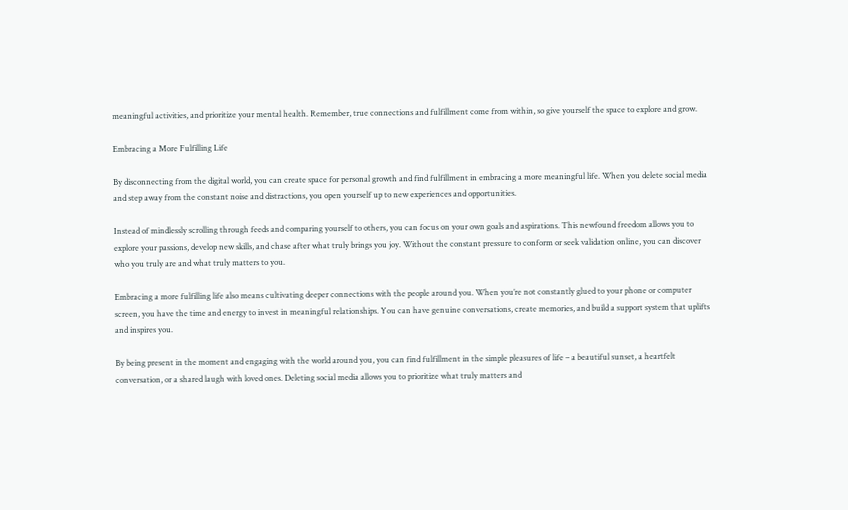meaningful activities, and prioritize your mental health. Remember, true connections and fulfillment come from within, so give yourself the space to explore and grow.

Embracing a More Fulfilling Life

By disconnecting from the digital world, you can create space for personal growth and find fulfillment in embracing a more meaningful life. When you delete social media and step away from the constant noise and distractions, you open yourself up to new experiences and opportunities.

Instead of mindlessly scrolling through feeds and comparing yourself to others, you can focus on your own goals and aspirations. This newfound freedom allows you to explore your passions, develop new skills, and chase after what truly brings you joy. Without the constant pressure to conform or seek validation online, you can discover who you truly are and what truly matters to you.

Embracing a more fulfilling life also means cultivating deeper connections with the people around you. When you’re not constantly glued to your phone or computer screen, you have the time and energy to invest in meaningful relationships. You can have genuine conversations, create memories, and build a support system that uplifts and inspires you.

By being present in the moment and engaging with the world around you, you can find fulfillment in the simple pleasures of life – a beautiful sunset, a heartfelt conversation, or a shared laugh with loved ones. Deleting social media allows you to prioritize what truly matters and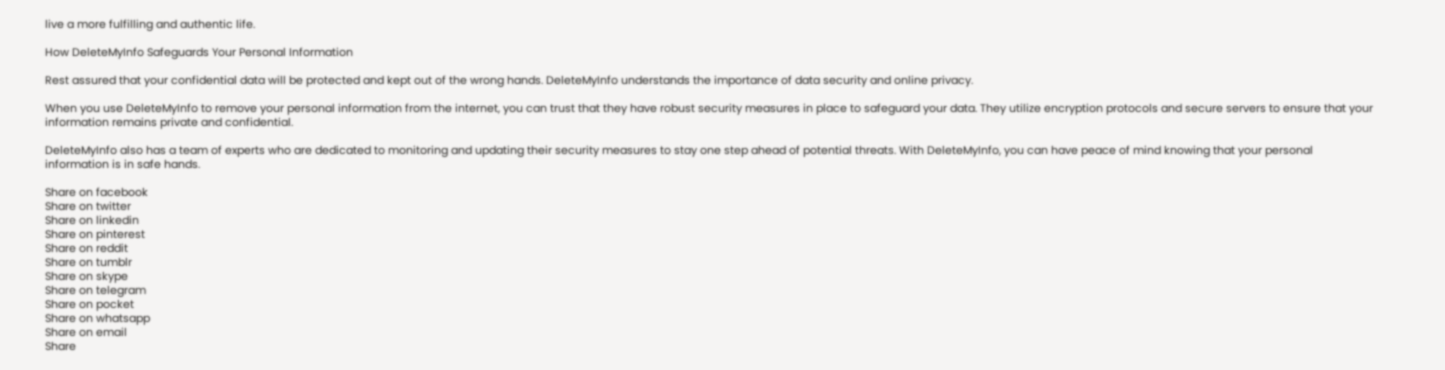live a more fulfilling and authentic life.

How DeleteMyInfo Safeguards Your Personal Information

Rest assured that your confidential data will be protected and kept out of the wrong hands. DeleteMyInfo understands the importance of data security and online privacy.

When you use DeleteMyInfo to remove your personal information from the internet, you can trust that they have robust security measures in place to safeguard your data. They utilize encryption protocols and secure servers to ensure that your information remains private and confidential.

DeleteMyInfo also has a team of experts who are dedicated to monitoring and updating their security measures to stay one step ahead of potential threats. With DeleteMyInfo, you can have peace of mind knowing that your personal information is in safe hands.

Share on facebook
Share on twitter
Share on linkedin
Share on pinterest
Share on reddit
Share on tumblr
Share on skype
Share on telegram
Share on pocket
Share on whatsapp
Share on email
Share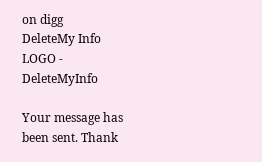on digg
DeleteMy Info LOGO - DeleteMyInfo

Your message has been sent. Thank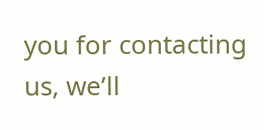you for contacting us, we’ll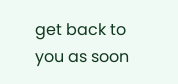get back to you as soon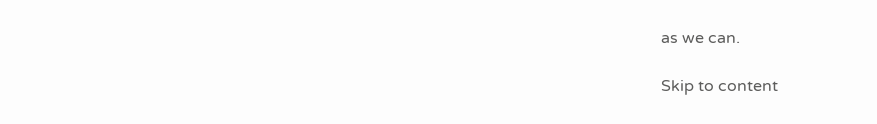as we can.

Skip to content